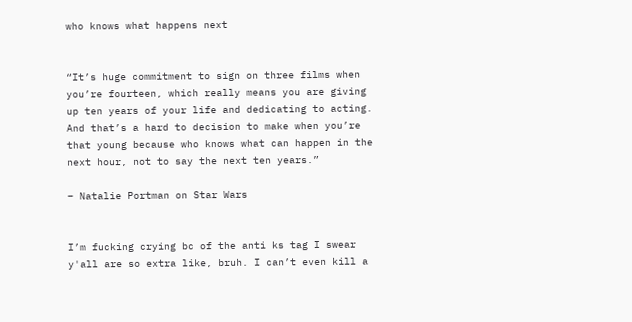who knows what happens next


“It’s huge commitment to sign on three films when you’re fourteen, which really means you are giving up ten years of your life and dedicating to acting. And that’s a hard to decision to make when you’re that young because who knows what can happen in the next hour, not to say the next ten years.”

– Natalie Portman on Star Wars


I’m fucking crying bc of the anti ks tag I swear y'all are so extra like, bruh. I can’t even kill a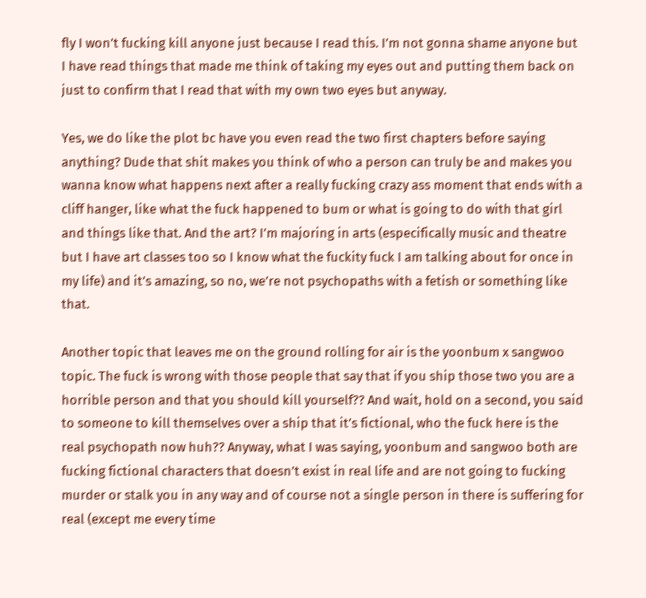fly I won’t fucking kill anyone just because I read this. I’m not gonna shame anyone but I have read things that made me think of taking my eyes out and putting them back on just to confirm that I read that with my own two eyes but anyway.

Yes, we do like the plot bc have you even read the two first chapters before saying anything? Dude that shit makes you think of who a person can truly be and makes you wanna know what happens next after a really fucking crazy ass moment that ends with a cliff hanger, like what the fuck happened to bum or what is going to do with that girl and things like that. And the art? I’m majoring in arts (especifically music and theatre but I have art classes too so I know what the fuckity fuck I am talking about for once in my life) and it’s amazing, so no, we’re not psychopaths with a fetish or something like that.

Another topic that leaves me on the ground rolling for air is the yoonbum x sangwoo topic. The fuck is wrong with those people that say that if you ship those two you are a horrible person and that you should kill yourself?? And wait, hold on a second, you said to someone to kill themselves over a ship that it’s fictional, who the fuck here is the real psychopath now huh?? Anyway, what I was saying, yoonbum and sangwoo both are fucking fictional characters that doesn’t exist in real life and are not going to fucking murder or stalk you in any way and of course not a single person in there is suffering for real (except me every time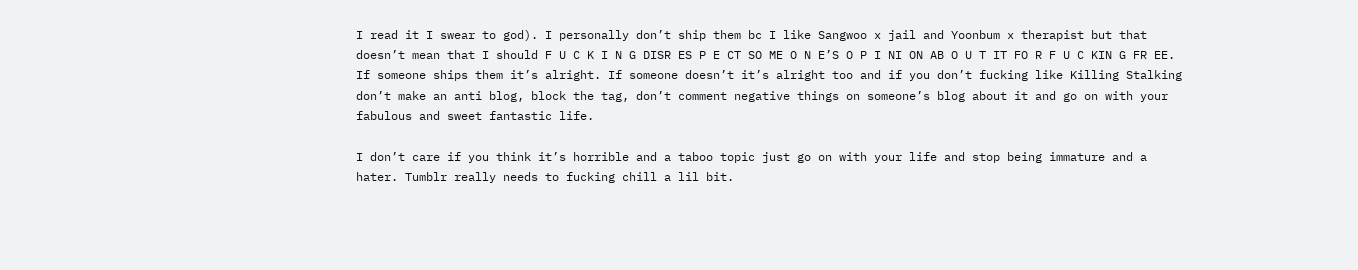I read it I swear to god). I personally don’t ship them bc I like Sangwoo x jail and Yoonbum x therapist but that doesn’t mean that I should F U C K I N G DISR ES P E CT SO ME O N E’S O P I NI ON AB O U T IT FO R F U C KIN G FR EE. If someone ships them it’s alright. If someone doesn’t it’s alright too and if you don’t fucking like Killing Stalking don’t make an anti blog, block the tag, don’t comment negative things on someone’s blog about it and go on with your fabulous and sweet fantastic life.

I don’t care if you think it’s horrible and a taboo topic just go on with your life and stop being immature and a hater. Tumblr really needs to fucking chill a lil bit.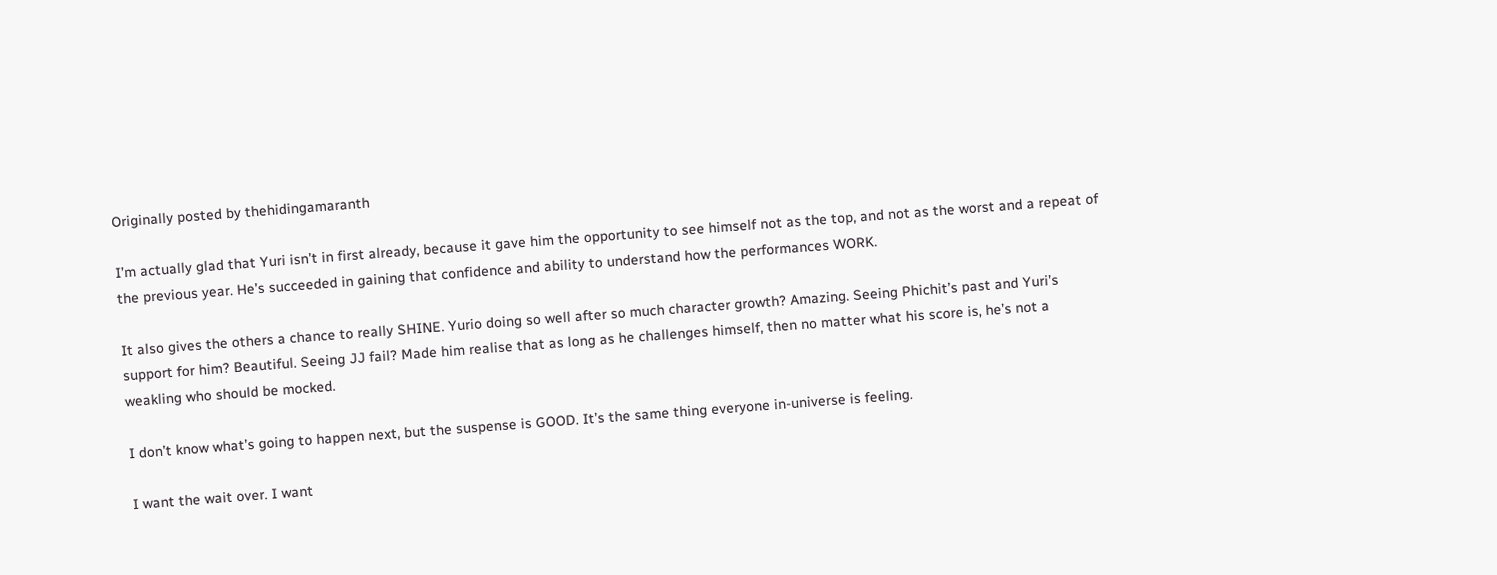Originally posted by thehidingamaranth

I’m actually glad that Yuri isn’t in first already, because it gave him the opportunity to see himself not as the top, and not as the worst and a repeat of the previous year. He’s succeeded in gaining that confidence and ability to understand how the performances WORK.

It also gives the others a chance to really SHINE. Yurio doing so well after so much character growth? Amazing. Seeing Phichit’s past and Yuri’s support for him? Beautiful. Seeing JJ fail? Made him realise that as long as he challenges himself, then no matter what his score is, he’s not a weakling who should be mocked.

I don’t know what’s going to happen next, but the suspense is GOOD. It’s the same thing everyone in-universe is feeling.

I want the wait over. I want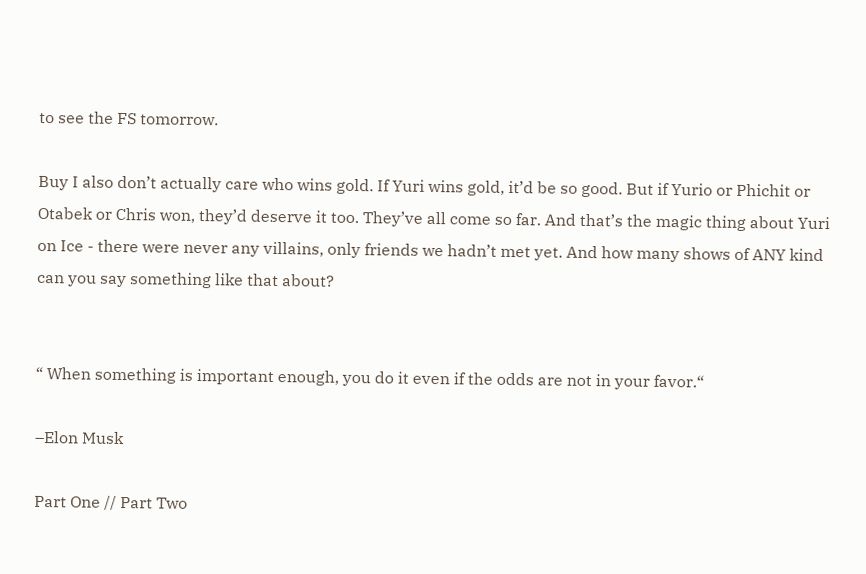to see the FS tomorrow.

Buy I also don’t actually care who wins gold. If Yuri wins gold, it’d be so good. But if Yurio or Phichit or Otabek or Chris won, they’d deserve it too. They’ve all come so far. And that’s the magic thing about Yuri on Ice - there were never any villains, only friends we hadn’t met yet. And how many shows of ANY kind can you say something like that about?


“ When something is important enough, you do it even if the odds are not in your favor.“

–Elon Musk

Part One // Part Two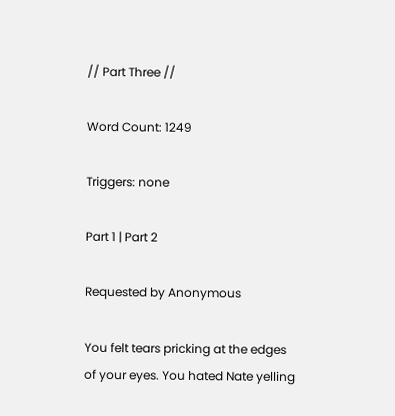// Part Three //

Word Count: 1249

Triggers: none

Part 1 | Part 2

Requested by Anonymous

You felt tears pricking at the edges of your eyes. You hated Nate yelling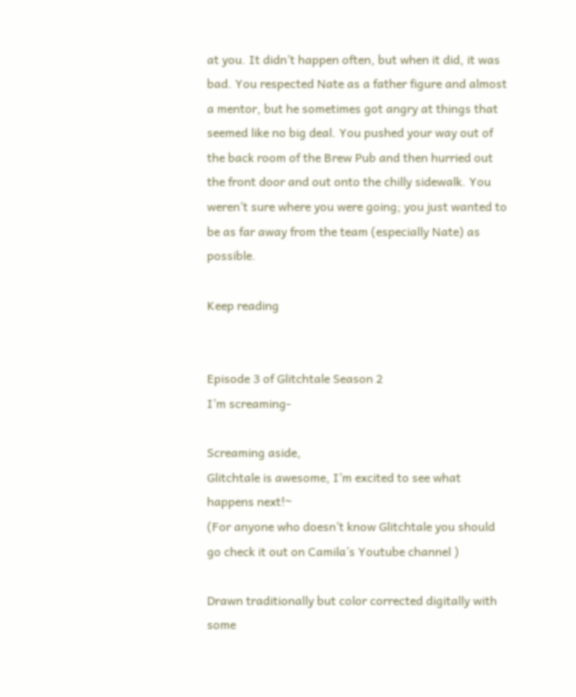at you. It didn’t happen often, but when it did, it was bad. You respected Nate as a father figure and almost a mentor, but he sometimes got angry at things that seemed like no big deal. You pushed your way out of the back room of the Brew Pub and then hurried out the front door and out onto the chilly sidewalk. You weren’t sure where you were going; you just wanted to be as far away from the team (especially Nate) as possible.

Keep reading


Episode 3 of Glitchtale Season 2
I’m screaming-

Screaming aside,
Glitchtale is awesome, I’m excited to see what happens next!~
(For anyone who doesn’t know Glitchtale you should go check it out on Camila’s Youtube channel )

Drawn traditionally but color corrected digitally with some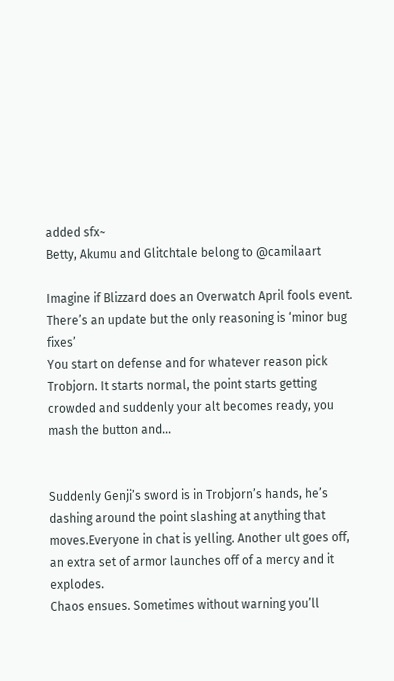added sfx~
Betty, Akumu and Glitchtale belong to @camilaart

Imagine if Blizzard does an Overwatch April fools event.
There’s an update but the only reasoning is ‘minor bug fixes’
You start on defense and for whatever reason pick Trobjorn. It starts normal, the point starts getting crowded and suddenly your alt becomes ready, you mash the button and…


Suddenly Genji’s sword is in Trobjorn’s hands, he’s dashing around the point slashing at anything that moves.Everyone in chat is yelling. Another ult goes off, an extra set of armor launches off of a mercy and it explodes.
Chaos ensues. Sometimes without warning you’ll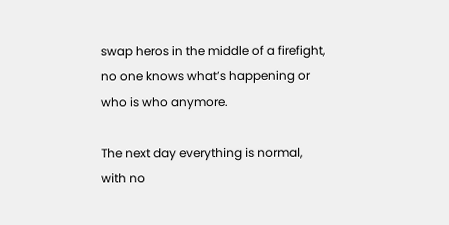swap heros in the middle of a firefight, no one knows what’s happening or who is who anymore.

The next day everything is normal, with no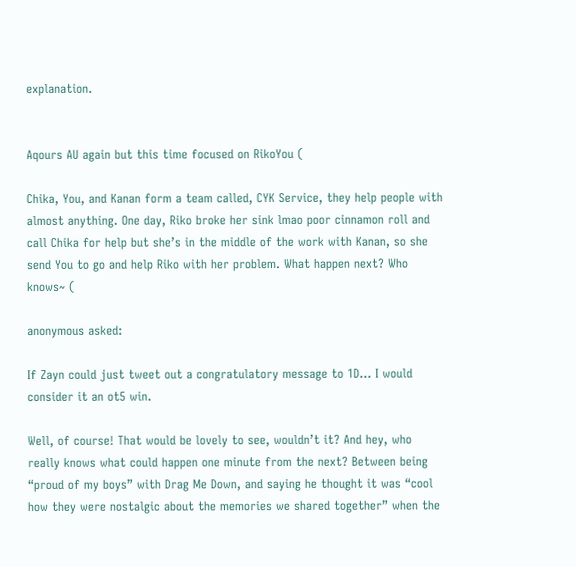explanation.


Aqours AU again but this time focused on RikoYou (

Chika, You, and Kanan form a team called, CYK Service, they help people with almost anything. One day, Riko broke her sink lmao poor cinnamon roll and call Chika for help but she’s in the middle of the work with Kanan, so she send You to go and help Riko with her problem. What happen next? Who knows~ (

anonymous asked:

If Zayn could just tweet out a congratulatory message to 1D... I would consider it an ot5 win.

Well, of course! That would be lovely to see, wouldn’t it? And hey, who really knows what could happen one minute from the next? Between being “proud of my boys” with Drag Me Down, and saying he thought it was “cool how they were nostalgic about the memories we shared together” when the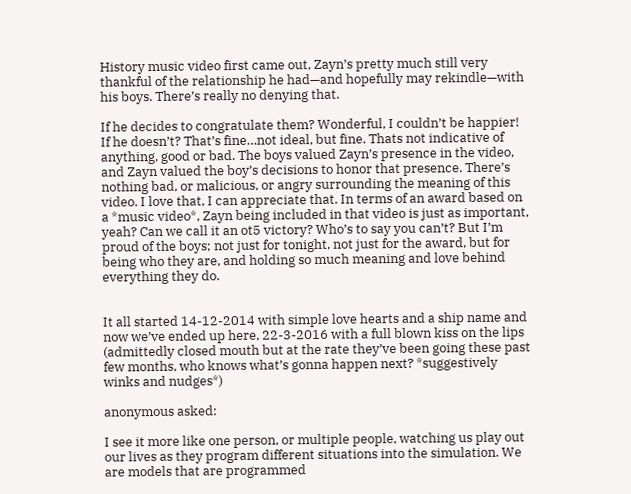History music video first came out, Zayn’s pretty much still very thankful of the relationship he had—and hopefully may rekindle—with his boys. There’s really no denying that.

If he decides to congratulate them? Wonderful, I couldn’t be happier! If he doesn’t? That’s fine…not ideal, but fine. Thats not indicative of anything, good or bad. The boys valued Zayn’s presence in the video, and Zayn valued the boy’s decisions to honor that presence. There’s nothing bad, or malicious, or angry surrounding the meaning of this video. I love that, I can appreciate that. In terms of an award based on a *music video*, Zayn being included in that video is just as important, yeah? Can we call it an ot5 victory? Who’s to say you can’t? But I’m proud of the boys; not just for tonight, not just for the award, but for being who they are, and holding so much meaning and love behind everything they do.


It all started 14-12-2014 with simple love hearts and a ship name and now we’ve ended up here, 22-3-2016 with a full blown kiss on the lips (admittedly closed mouth but at the rate they’ve been going these past few months, who knows what’s gonna happen next? *suggestively winks and nudges*)

anonymous asked:

I see it more like one person, or multiple people, watching us play out our lives as they program different situations into the simulation. We are models that are programmed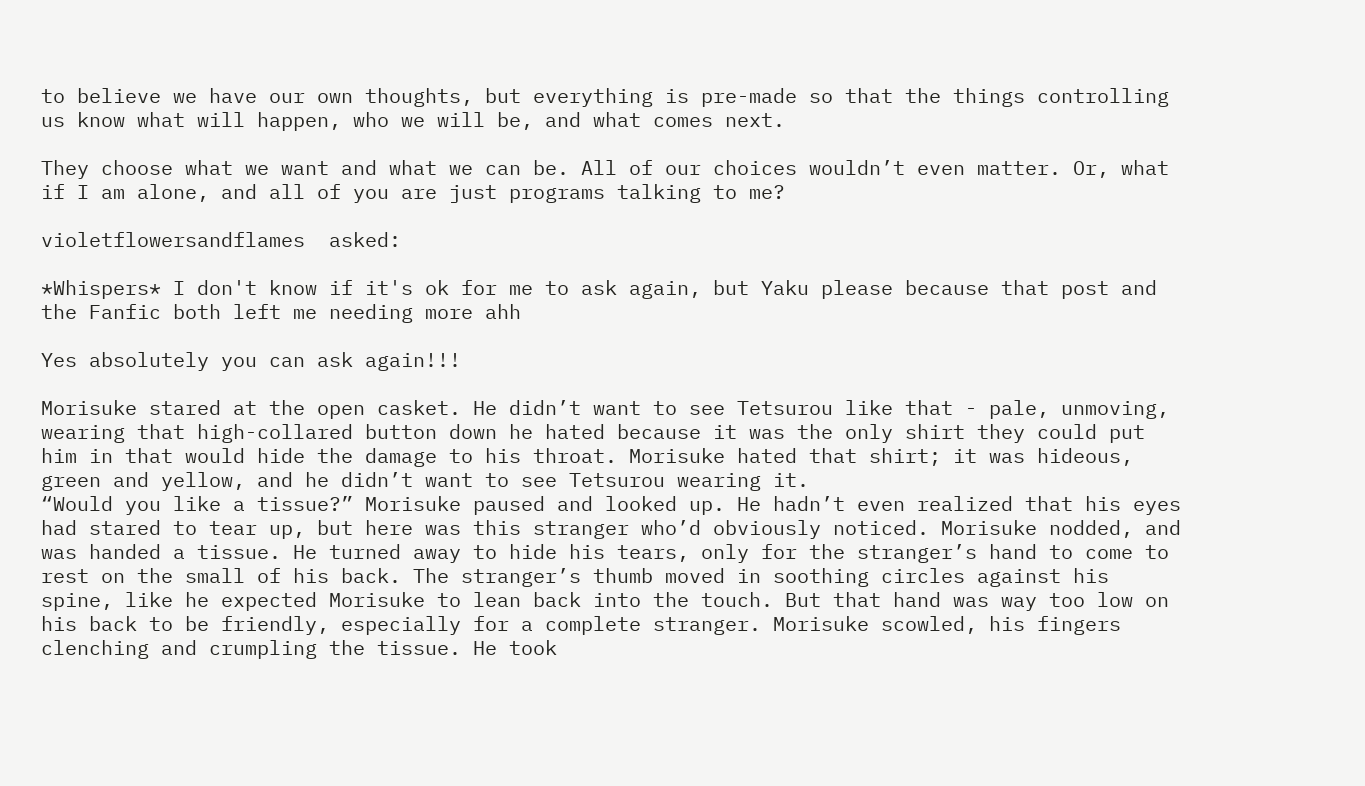to believe we have our own thoughts, but everything is pre-made so that the things controlling us know what will happen, who we will be, and what comes next.

They choose what we want and what we can be. All of our choices wouldn’t even matter. Or, what if I am alone, and all of you are just programs talking to me?

violetflowersandflames  asked:

*Whispers* I don't know if it's ok for me to ask again, but Yaku please because that post and the Fanfic both left me needing more ahh

Yes absolutely you can ask again!!!

Morisuke stared at the open casket. He didn’t want to see Tetsurou like that - pale, unmoving, wearing that high-collared button down he hated because it was the only shirt they could put him in that would hide the damage to his throat. Morisuke hated that shirt; it was hideous, green and yellow, and he didn’t want to see Tetsurou wearing it.
“Would you like a tissue?” Morisuke paused and looked up. He hadn’t even realized that his eyes had stared to tear up, but here was this stranger who’d obviously noticed. Morisuke nodded, and was handed a tissue. He turned away to hide his tears, only for the stranger’s hand to come to rest on the small of his back. The stranger’s thumb moved in soothing circles against his spine, like he expected Morisuke to lean back into the touch. But that hand was way too low on his back to be friendly, especially for a complete stranger. Morisuke scowled, his fingers clenching and crumpling the tissue. He took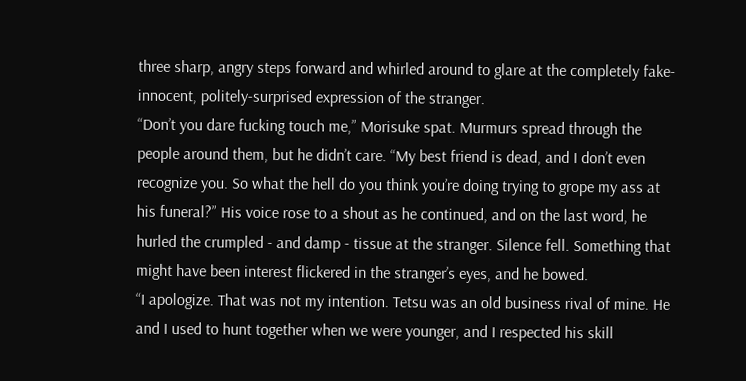three sharp, angry steps forward and whirled around to glare at the completely fake-innocent, politely-surprised expression of the stranger.
“Don’t you dare fucking touch me,” Morisuke spat. Murmurs spread through the people around them, but he didn’t care. “My best friend is dead, and I don’t even recognize you. So what the hell do you think you’re doing trying to grope my ass at his funeral?” His voice rose to a shout as he continued, and on the last word, he hurled the crumpled - and damp - tissue at the stranger. Silence fell. Something that might have been interest flickered in the stranger’s eyes, and he bowed.
“I apologize. That was not my intention. Tetsu was an old business rival of mine. He and I used to hunt together when we were younger, and I respected his skill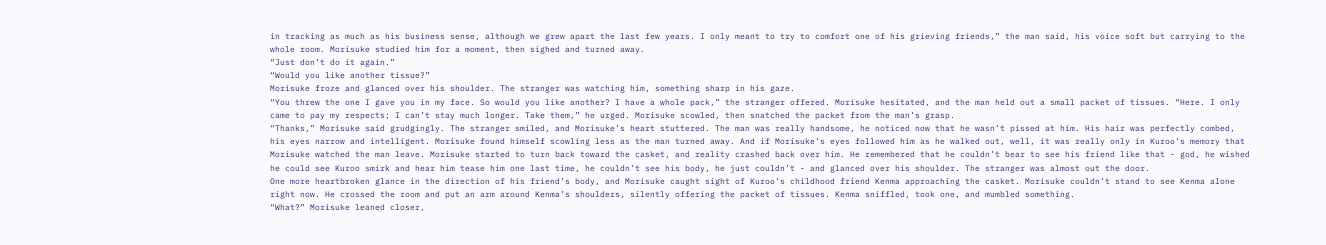in tracking as much as his business sense, although we grew apart the last few years. I only meant to try to comfort one of his grieving friends,” the man said, his voice soft but carrying to the whole room. Morisuke studied him for a moment, then sighed and turned away.
“Just don’t do it again.”
“Would you like another tissue?”
Morisuke froze and glanced over his shoulder. The stranger was watching him, something sharp in his gaze.
“You threw the one I gave you in my face. So would you like another? I have a whole pack,” the stranger offered. Morisuke hesitated, and the man held out a small packet of tissues. “Here. I only came to pay my respects; I can’t stay much longer. Take them,” he urged. Morisuke scowled, then snatched the packet from the man’s grasp.
“Thanks,” Morisuke said grudgingly. The stranger smiled, and Morisuke’s heart stuttered. The man was really handsome, he noticed now that he wasn’t pissed at him. His hair was perfectly combed, his eyes narrow and intelligent. Morisuke found himself scowling less as the man turned away. And if Morisuke’s eyes followed him as he walked out, well, it was really only in Kuroo’s memory that Morisuke watched the man leave. Morisuke started to turn back toward the casket, and reality crashed back over him. He remembered that he couldn’t bear to see his friend like that - god, he wished he could see Kuroo smirk and hear him tease him one last time, he couldn’t see his body, he just couldn’t - and glanced over his shoulder. The stranger was almost out the door.
One more heartbroken glance in the direction of his friend’s body, and Morisuke caught sight of Kuroo’s childhood friend Kenma approaching the casket. Morisuke couldn’t stand to see Kenma alone right now. He crossed the room and put an arm around Kenma’s shoulders, silently offering the packet of tissues. Kenma sniffled, took one, and mumbled something.
“What?” Morisuke leaned closer,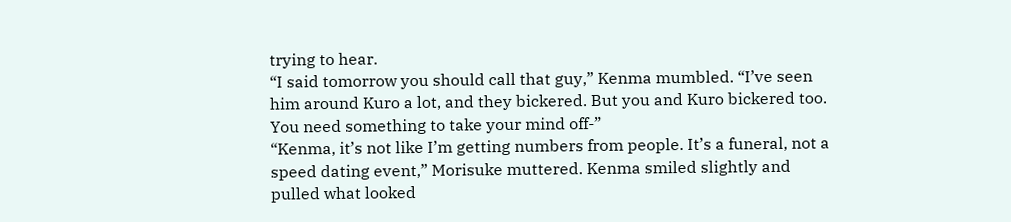trying to hear.
“I said tomorrow you should call that guy,” Kenma mumbled. “I’ve seen him around Kuro a lot, and they bickered. But you and Kuro bickered too. You need something to take your mind off-”
“Kenma, it’s not like I’m getting numbers from people. It’s a funeral, not a speed dating event,” Morisuke muttered. Kenma smiled slightly and pulled what looked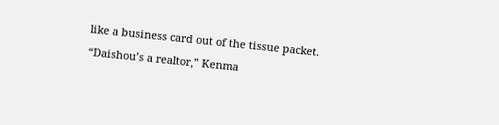like a business card out of the tissue packet.
“Daishou’s a realtor,” Kenma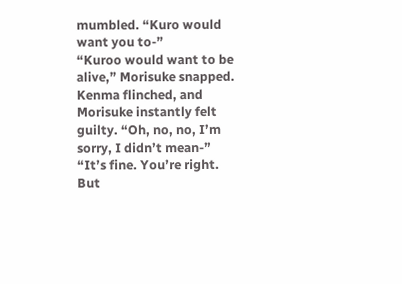mumbled. “Kuro would want you to-”
“Kuroo would want to be alive,” Morisuke snapped. Kenma flinched, and Morisuke instantly felt guilty. “Oh, no, no, I’m sorry, I didn’t mean-”
“It’s fine. You’re right. But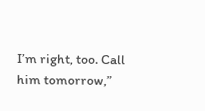I’m right, too. Call him tomorrow,”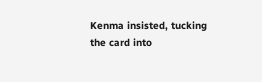Kenma insisted, tucking the card into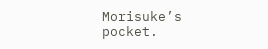Morisuke’s pocket.